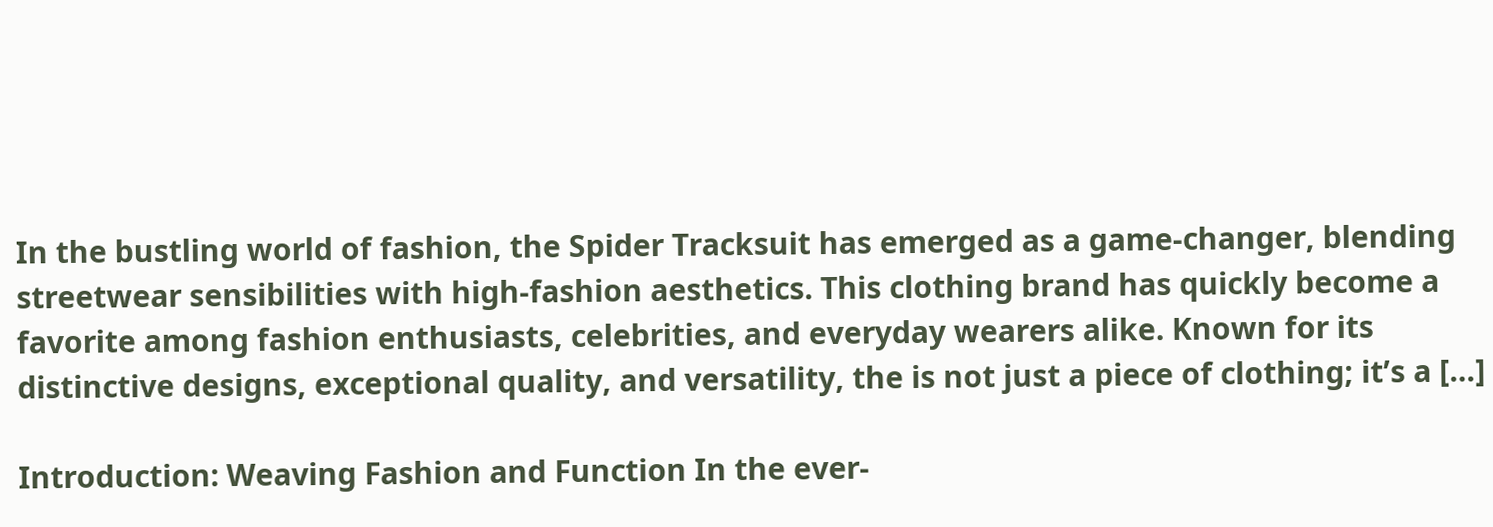In the bustling world of fashion, the Spider Tracksuit has emerged as a game-changer, blending streetwear sensibilities with high-fashion aesthetics. This clothing brand has quickly become a favorite among fashion enthusiasts, celebrities, and everyday wearers alike. Known for its distinctive designs, exceptional quality, and versatility, the is not just a piece of clothing; it’s a […]

Introduction: Weaving Fashion and Function In the ever-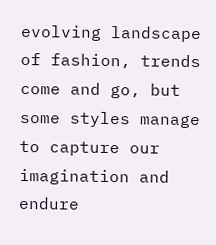evolving landscape of fashion, trends come and go, but some styles manage to capture our imagination and endure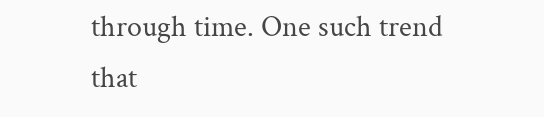through time. One such trend that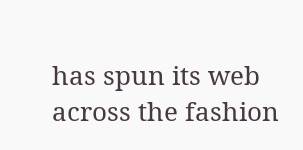has spun its web across the fashion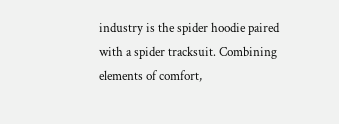industry is the spider hoodie paired with a spider tracksuit. Combining elements of comfort,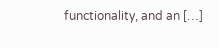functionality, and an […]